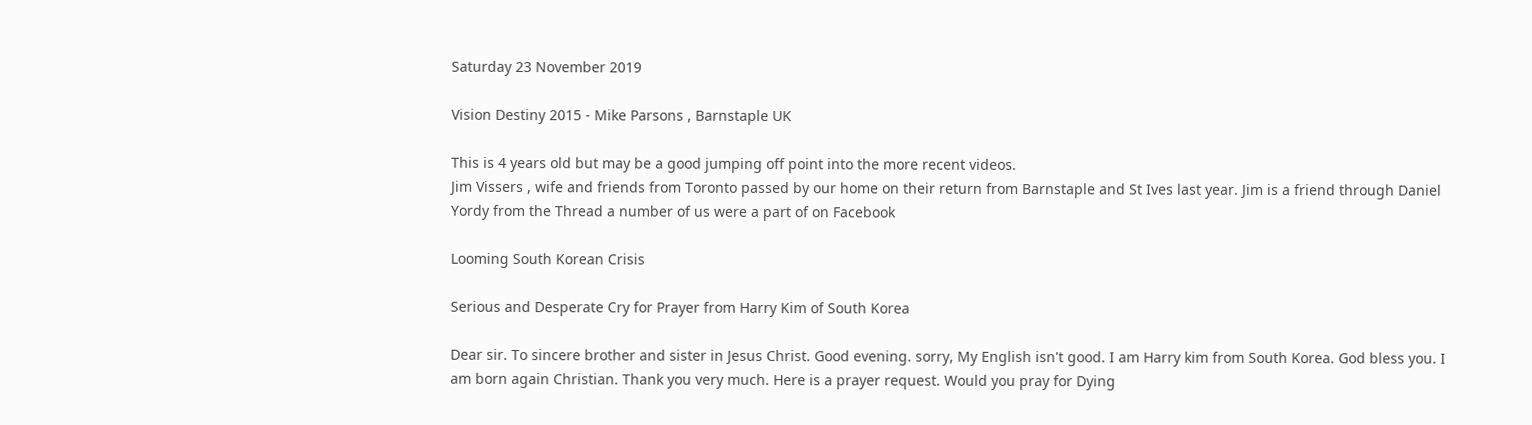Saturday 23 November 2019

Vision Destiny 2015 - Mike Parsons , Barnstaple UK

This is 4 years old but may be a good jumping off point into the more recent videos.
Jim Vissers , wife and friends from Toronto passed by our home on their return from Barnstaple and St Ives last year. Jim is a friend through Daniel Yordy from the Thread a number of us were a part of on Facebook

Looming South Korean Crisis

Serious and Desperate Cry for Prayer from Harry Kim of South Korea

Dear sir. To sincere brother and sister in Jesus Christ. Good evening. sorry, My English isn't good. I am Harry kim from South Korea. God bless you. I am born again Christian. Thank you very much. Here is a prayer request. Would you pray for Dying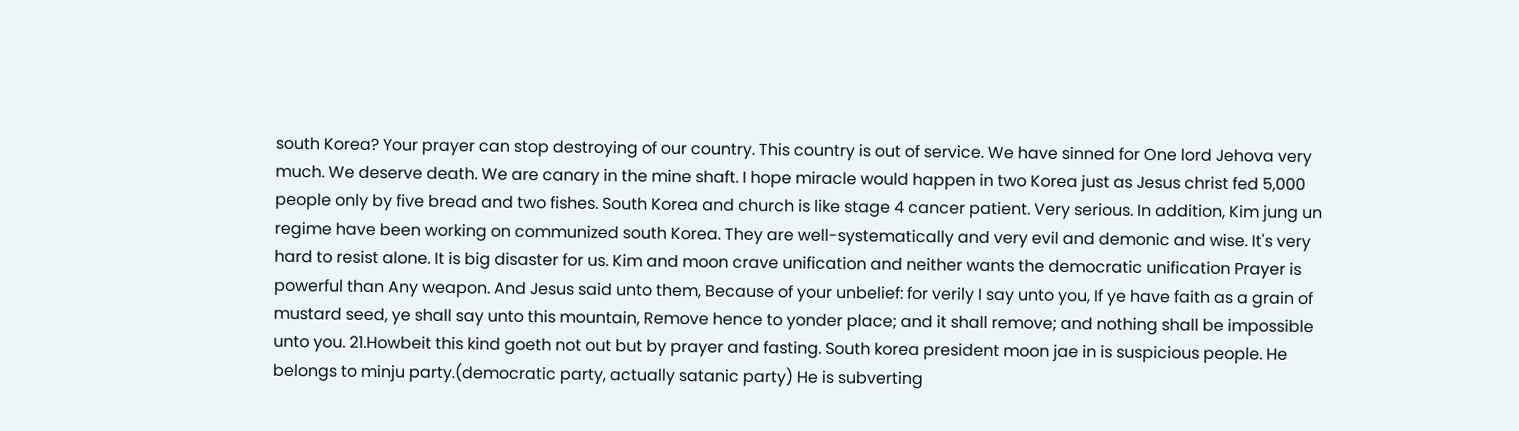south Korea? Your prayer can stop destroying of our country. This country is out of service. We have sinned for One lord Jehova very much. We deserve death. We are canary in the mine shaft. I hope miracle would happen in two Korea just as Jesus christ fed 5,000 people only by five bread and two fishes. South Korea and church is like stage 4 cancer patient. Very serious. In addition, Kim jung un regime have been working on communized south Korea. They are well-systematically and very evil and demonic and wise. It's very hard to resist alone. It is big disaster for us. Kim and moon crave unification and neither wants the democratic unification Prayer is powerful than Any weapon. And Jesus said unto them, Because of your unbelief: for verily I say unto you, If ye have faith as a grain of mustard seed, ye shall say unto this mountain, Remove hence to yonder place; and it shall remove; and nothing shall be impossible unto you. 21.Howbeit this kind goeth not out but by prayer and fasting. South korea president moon jae in is suspicious people. He belongs to minju party.(democratic party, actually satanic party) He is subverting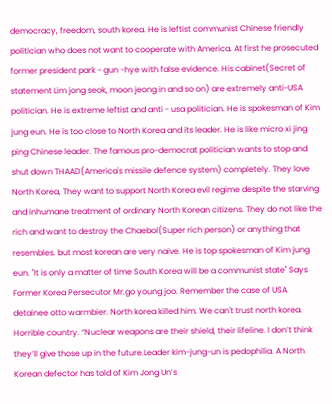democracy, freedom, south korea. He is leftist communist Chinese friendly politician who does not want to cooperate with America. At first he prosecuted former president park - gun -hye with false evidence. His cabinet(Secret of statement Lim jong seok, moon jeong in and so on) are extremely anti-USA politician. He is extreme leftist and anti - usa politician. He is spokesman of Kim jung eun. He is too close to North Korea and its leader. He is like micro xi jing ping Chinese leader. The famous pro-democrat politician wants to stop and shut down THAAD(America's missile defence system) completely. They love North Korea, They want to support North Korea evil regime despite the starving and inhumane treatment of ordinary North Korean citizens. They do not like the rich and want to destroy the Chaebol(Super rich person) or anything that resembles. but most korean are very naive. He is top spokesman of Kim jung eun. "It is only a matter of time South Korea will be a communist state" Says Former Korea Persecutor Mr.go young joo. Remember the case of USA detainee otto warmbier. North korea killed him. We can't trust north korea. Horrible country. “Nuclear weapons are their shield, their lifeline. I don’t think they’ll give those up in the future.Leader kim-jung-un is pedophilia. A North Korean defector has told of Kim Jong Un’s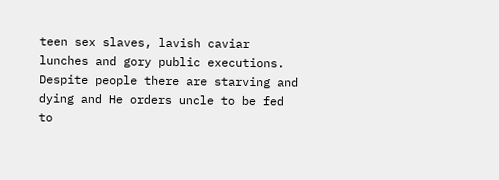teen sex slaves, lavish caviar lunches and gory public executions. Despite people there are starving and dying and He orders uncle to be fed to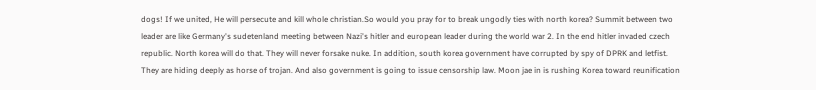dogs! If we united, He will persecute and kill whole christian.So would you pray for to break ungodly ties with north korea? Summit between two leader are like Germany's sudetenland meeting between Nazi's hitler and european leader during the world war 2. In the end hitler invaded czech republic. North korea will do that. They will never forsake nuke. In addition, south korea government have corrupted by spy of DPRK and letfist. They are hiding deeply as horse of trojan. And also government is going to issue censorship law. Moon jae in is rushing Korea toward reunification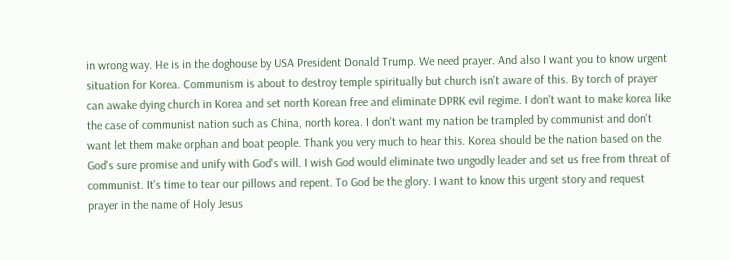in wrong way. He is in the doghouse by USA President Donald Trump. We need prayer. And also I want you to know urgent situation for Korea. Communism is about to destroy temple spiritually but church isn't aware of this. By torch of prayer can awake dying church in Korea and set north Korean free and eliminate DPRK evil regime. I don't want to make korea like the case of communist nation such as China, north korea. I don't want my nation be trampled by communist and don't want let them make orphan and boat people. Thank you very much to hear this. Korea should be the nation based on the God's sure promise and unify with God's will. I wish God would eliminate two ungodly leader and set us free from threat of communist. It's time to tear our pillows and repent. To God be the glory. I want to know this urgent story and request prayer in the name of Holy Jesus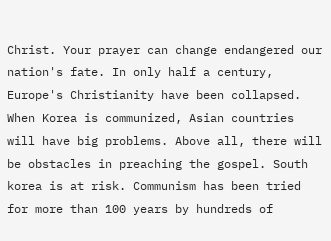Christ. Your prayer can change endangered our nation's fate. In only half a century, Europe's Christianity have been collapsed. When Korea is communized, Asian countries will have big problems. Above all, there will be obstacles in preaching the gospel. South korea is at risk. Communism has been tried for more than 100 years by hundreds of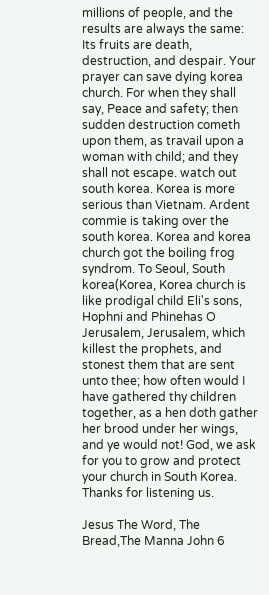millions of people, and the results are always the same: Its fruits are death, destruction, and despair. Your prayer can save dying korea church. For when they shall say, Peace and safety; then sudden destruction cometh upon them, as travail upon a woman with child; and they shall not escape. watch out south korea. Korea is more serious than Vietnam. Ardent commie is taking over the south korea. Korea and korea church got the boiling frog syndrom. To Seoul, South korea(Korea, Korea church is like prodigal child Eli's sons, Hophni and Phinehas O Jerusalem, Jerusalem, which killest the prophets, and stonest them that are sent unto thee; how often would I have gathered thy children together, as a hen doth gather her brood under her wings, and ye would not! God, we ask for you to grow and protect your church in South Korea. Thanks for listening us.

Jesus The Word, The Bread,The Manna John 6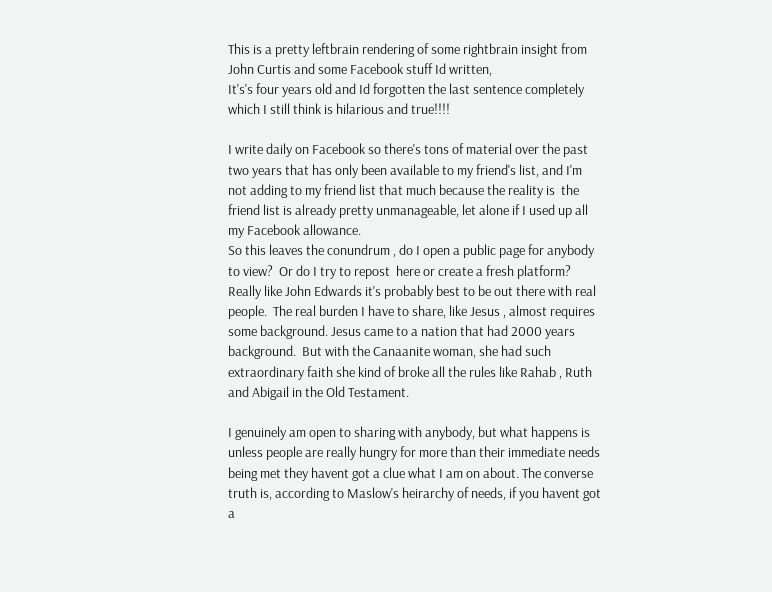This is a pretty leftbrain rendering of some rightbrain insight from John Curtis and some Facebook stuff Id written,
It's's four years old and Id forgotten the last sentence completely which I still think is hilarious and true!!!!

I write daily on Facebook so there's tons of material over the past two years that has only been available to my friend's list, and I'm not adding to my friend list that much because the reality is  the friend list is already pretty unmanageable, let alone if I used up all my Facebook allowance.
So this leaves the conundrum , do I open a public page for anybody to view?  Or do I try to repost  here or create a fresh platform?   Really like John Edwards it's probably best to be out there with real people.  The real burden I have to share, like Jesus , almost requires some background. Jesus came to a nation that had 2000 years background.  But with the Canaanite woman, she had such extraordinary faith she kind of broke all the rules like Rahab , Ruth and Abigail in the Old Testament.

I genuinely am open to sharing with anybody, but what happens is unless people are really hungry for more than their immediate needs being met they havent got a clue what I am on about. The converse truth is, according to Maslow's heirarchy of needs, if you havent got a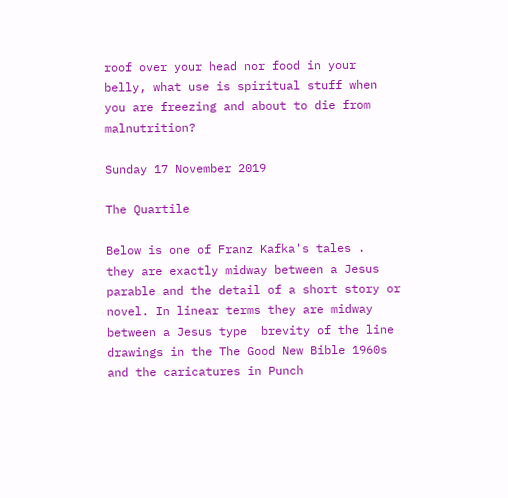roof over your head nor food in your belly, what use is spiritual stuff when you are freezing and about to die from malnutrition?

Sunday 17 November 2019

The Quartile

Below is one of Franz Kafka's tales .
they are exactly midway between a Jesus parable and the detail of a short story or novel. In linear terms they are midway between a Jesus type  brevity of the line drawings in the The Good New Bible 1960s and the caricatures in Punch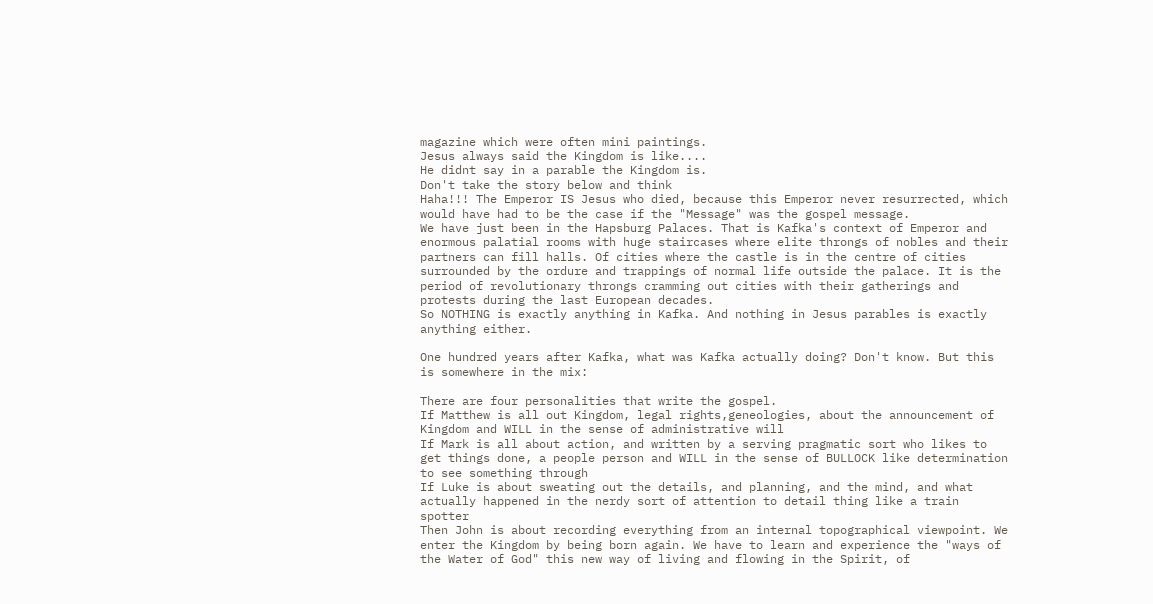magazine which were often mini paintings.
Jesus always said the Kingdom is like....
He didnt say in a parable the Kingdom is.
Don't take the story below and think
Haha!!! The Emperor IS Jesus who died, because this Emperor never resurrected, which would have had to be the case if the "Message" was the gospel message.
We have just been in the Hapsburg Palaces. That is Kafka's context of Emperor and enormous palatial rooms with huge staircases where elite throngs of nobles and their partners can fill halls. Of cities where the castle is in the centre of cities surrounded by the ordure and trappings of normal life outside the palace. It is the period of revolutionary throngs cramming out cities with their gatherings and protests during the last European decades.
So NOTHING is exactly anything in Kafka. And nothing in Jesus parables is exactly anything either.

One hundred years after Kafka, what was Kafka actually doing? Don't know. But this is somewhere in the mix:

There are four personalities that write the gospel.
If Matthew is all out Kingdom, legal rights,geneologies, about the announcement of Kingdom and WILL in the sense of administrative will
If Mark is all about action, and written by a serving pragmatic sort who likes to get things done, a people person and WILL in the sense of BULLOCK like determination to see something through
If Luke is about sweating out the details, and planning, and the mind, and what actually happened in the nerdy sort of attention to detail thing like a train spotter
Then John is about recording everything from an internal topographical viewpoint. We enter the Kingdom by being born again. We have to learn and experience the "ways of the Water of God" this new way of living and flowing in the Spirit, of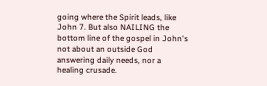going where the Spirit leads, like John 7. But also NAILING the bottom line of the gospel in John's not about an outside God answering daily needs, nor a healing crusade.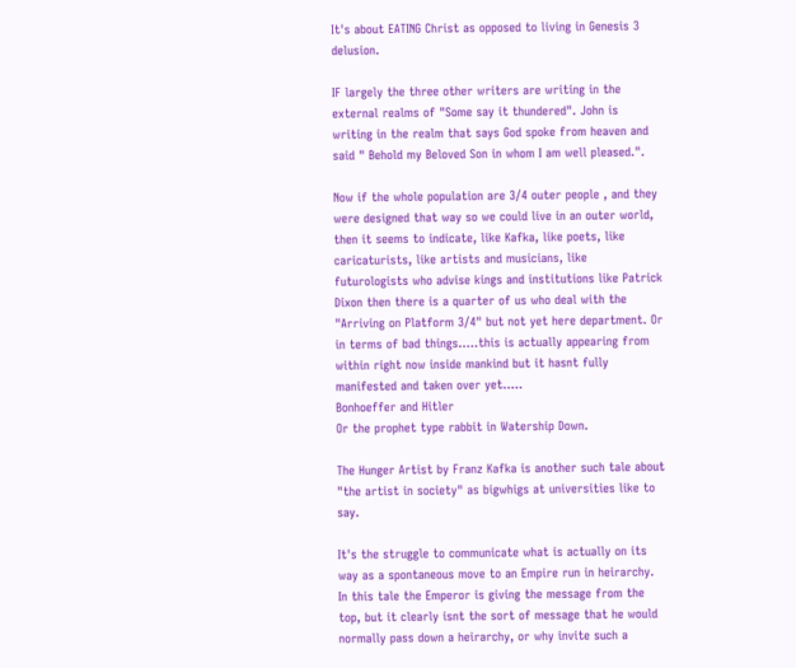It's about EATING Christ as opposed to living in Genesis 3 delusion.

IF largely the three other writers are writing in the external realms of "Some say it thundered". John is writing in the realm that says God spoke from heaven and said " Behold my Beloved Son in whom I am well pleased.".

Now if the whole population are 3/4 outer people , and they were designed that way so we could live in an outer world, then it seems to indicate, like Kafka, like poets, like caricaturists, like artists and musicians, like futurologists who advise kings and institutions like Patrick Dixon then there is a quarter of us who deal with the "Arriving on Platform 3/4" but not yet here department. Or in terms of bad things.....this is actually appearing from within right now inside mankind but it hasnt fully manifested and taken over yet.....
Bonhoeffer and Hitler
Or the prophet type rabbit in Watership Down.

The Hunger Artist by Franz Kafka is another such tale about "the artist in society" as bigwhigs at universities like to say.

It's the struggle to communicate what is actually on its way as a spontaneous move to an Empire run in heirarchy.
In this tale the Emperor is giving the message from the top, but it clearly isnt the sort of message that he would normally pass down a heirarchy, or why invite such a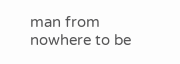man from nowhere to be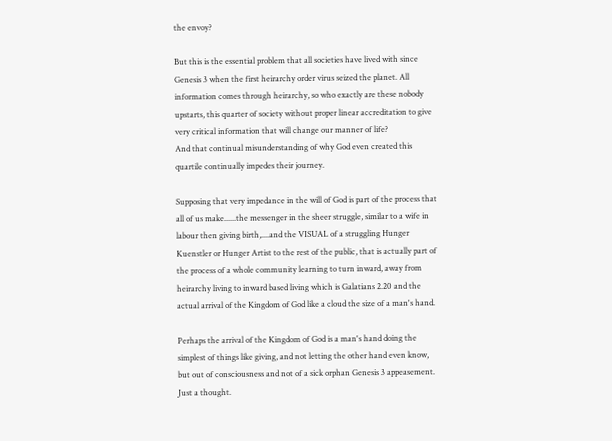the envoy?

But this is the essential problem that all societies have lived with since Genesis 3 when the first heirarchy order virus seized the planet. All information comes through heirarchy, so who exactly are these nobody upstarts, this quarter of society without proper linear accreditation to give very critical information that will change our manner of life?
And that continual misunderstanding of why God even created this quartile continually impedes their journey.

Supposing that very impedance in the will of God is part of the process that all of us make......the messenger in the sheer struggle, similar to a wife in labour then giving birth,....and the VISUAL of a struggling Hunger Kuenstler or Hunger Artist to the rest of the public, that is actually part of the process of a whole community learning to turn inward, away from heirarchy living to inward based living which is Galatians 2.20 and the actual arrival of the Kingdom of God like a cloud the size of a man's hand.

Perhaps the arrival of the Kingdom of God is a man's hand doing the simplest of things like giving, and not letting the other hand even know, but out of consciousness and not of a sick orphan Genesis 3 appeasement.
Just a thought.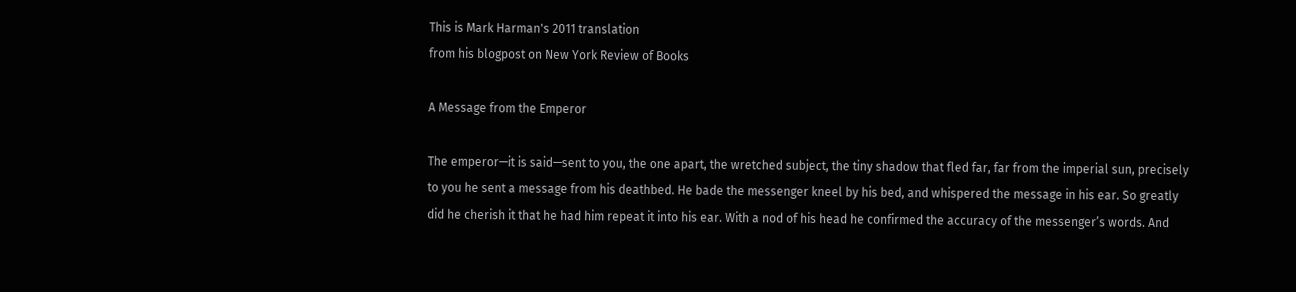This is Mark Harman's 2011 translation
from his blogpost on New York Review of Books

A Message from the Emperor

The emperor—it is said—sent to you, the one apart, the wretched subject, the tiny shadow that fled far, far from the imperial sun, precisely to you he sent a message from his deathbed. He bade the messenger kneel by his bed, and whispered the message in his ear. So greatly did he cherish it that he had him repeat it into his ear. With a nod of his head he confirmed the accuracy of the messenger’s words. And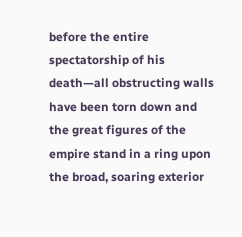before the entire spectatorship of his death—all obstructing walls have been torn down and the great figures of the empire stand in a ring upon the broad, soaring exterior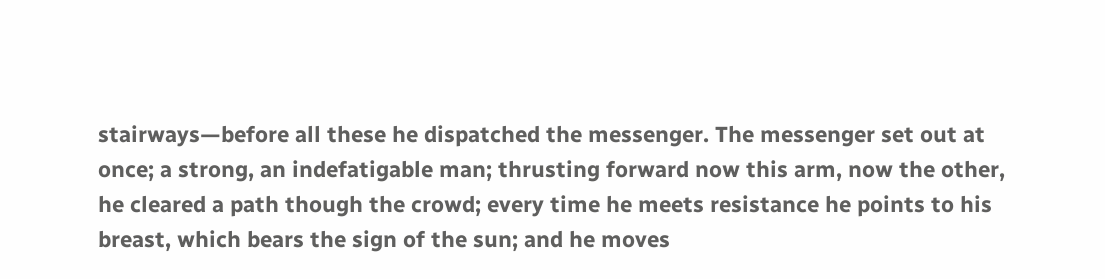stairways—before all these he dispatched the messenger. The messenger set out at once; a strong, an indefatigable man; thrusting forward now this arm, now the other, he cleared a path though the crowd; every time he meets resistance he points to his breast, which bears the sign of the sun; and he moves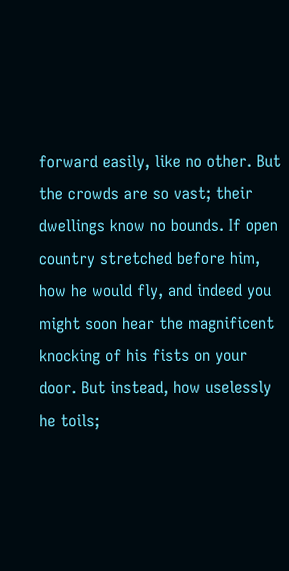forward easily, like no other. But the crowds are so vast; their dwellings know no bounds. If open country stretched before him, how he would fly, and indeed you might soon hear the magnificent knocking of his fists on your door. But instead, how uselessly he toils;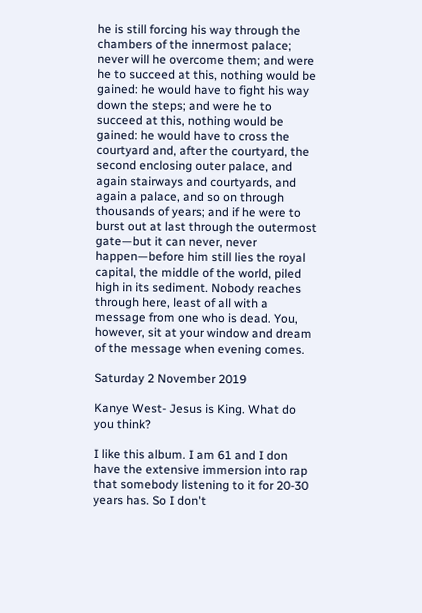he is still forcing his way through the chambers of the innermost palace; never will he overcome them; and were he to succeed at this, nothing would be gained: he would have to fight his way down the steps; and were he to succeed at this, nothing would be gained: he would have to cross the courtyard and, after the courtyard, the second enclosing outer palace, and again stairways and courtyards, and again a palace, and so on through thousands of years; and if he were to burst out at last through the outermost gate—but it can never, never happen—before him still lies the royal capital, the middle of the world, piled high in its sediment. Nobody reaches through here, least of all with a message from one who is dead. You, however, sit at your window and dream of the message when evening comes.

Saturday 2 November 2019

Kanye West- Jesus is King. What do you think?

I like this album. I am 61 and I don have the extensive immersion into rap that somebody listening to it for 20-30 years has. So I don't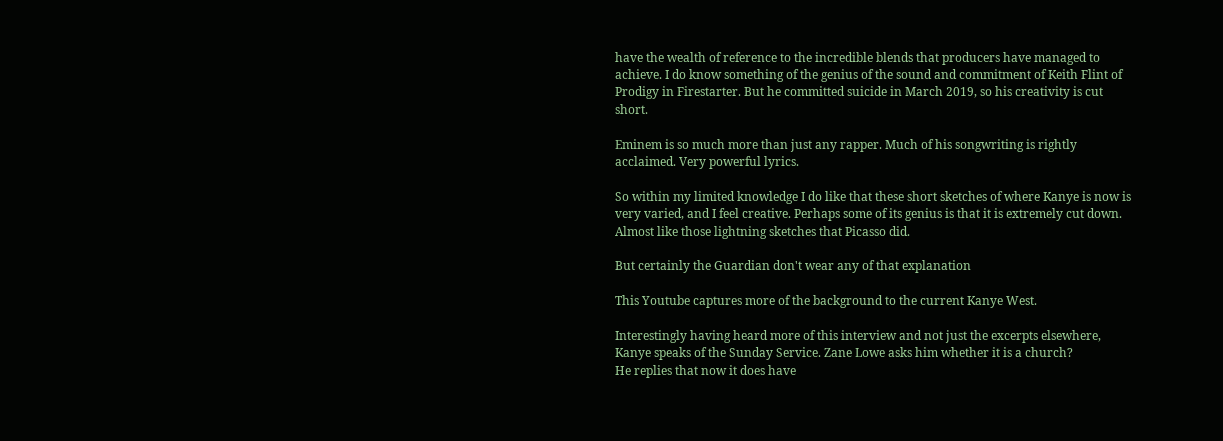have the wealth of reference to the incredible blends that producers have managed to achieve. I do know something of the genius of the sound and commitment of Keith Flint of Prodigy in Firestarter. But he committed suicide in March 2019, so his creativity is cut short.

Eminem is so much more than just any rapper. Much of his songwriting is rightly acclaimed. Very powerful lyrics.

So within my limited knowledge I do like that these short sketches of where Kanye is now is very varied, and I feel creative. Perhaps some of its genius is that it is extremely cut down. Almost like those lightning sketches that Picasso did.

But certainly the Guardian don't wear any of that explanation

This Youtube captures more of the background to the current Kanye West.

Interestingly having heard more of this interview and not just the excerpts elsewhere, Kanye speaks of the Sunday Service. Zane Lowe asks him whether it is a church?
He replies that now it does have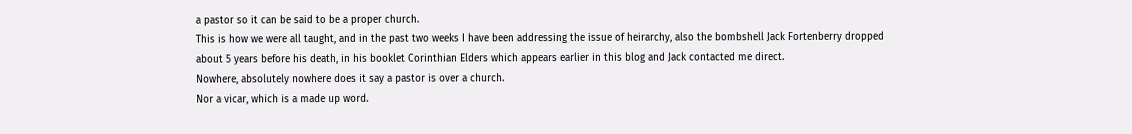a pastor so it can be said to be a proper church.
This is how we were all taught, and in the past two weeks I have been addressing the issue of heirarchy, also the bombshell Jack Fortenberry dropped about 5 years before his death, in his booklet Corinthian Elders which appears earlier in this blog and Jack contacted me direct.
Nowhere, absolutely nowhere does it say a pastor is over a church.
Nor a vicar, which is a made up word.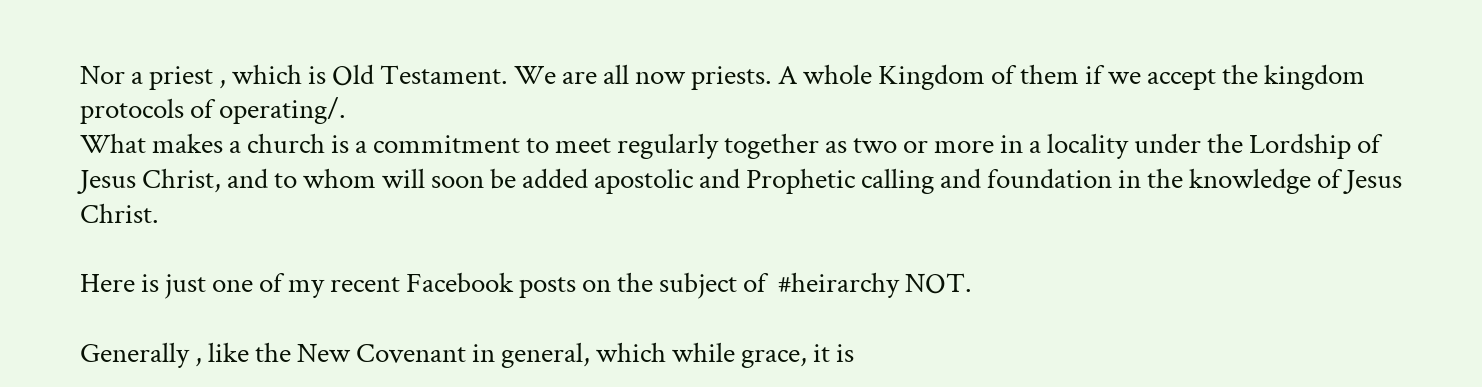Nor a priest , which is Old Testament. We are all now priests. A whole Kingdom of them if we accept the kingdom protocols of operating/.
What makes a church is a commitment to meet regularly together as two or more in a locality under the Lordship of Jesus Christ, and to whom will soon be added apostolic and Prophetic calling and foundation in the knowledge of Jesus Christ.

Here is just one of my recent Facebook posts on the subject of  #heirarchy NOT.

Generally , like the New Covenant in general, which while grace, it is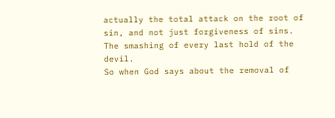actually the total attack on the root of sin, and not just forgiveness of sins. The smashing of every last hold of the devil.
So when God says about the removal of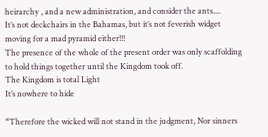heirarchy , and a new administration, and consider the ants....
It’s not deckchairs in the Bahamas, but it’s not feverish widget moving for a mad pyramid either!!!
The presence of the whole of the present order was only scaffolding to hold things together until the Kingdom took off.
The Kingdom is total Light
It’s nowhere to hide

“Therefore the wicked will not stand in the judgment, Nor sinners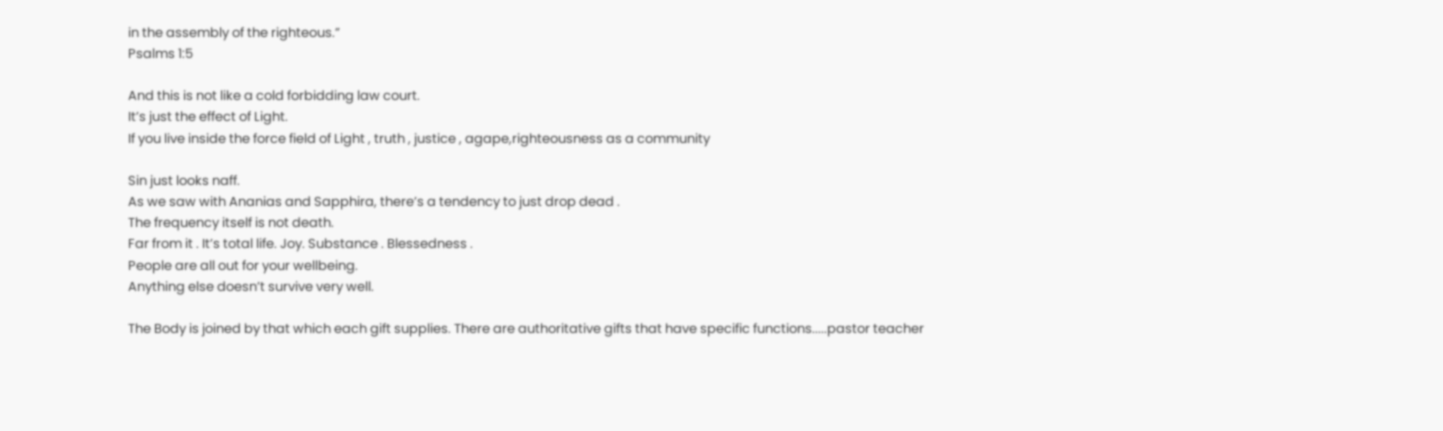in the assembly of the righteous.”
Psalms 1:5

And this is not like a cold forbidding law court.
It’s just the effect of Light.
If you live inside the force field of Light , truth , justice , agape,righteousness as a community

Sin just looks naff.
As we saw with Ananias and Sapphira, there’s a tendency to just drop dead .
The frequency itself is not death.
Far from it . It’s total life. Joy. Substance . Blessedness .
People are all out for your wellbeing.
Anything else doesn’t survive very well.

The Body is joined by that which each gift supplies. There are authoritative gifts that have specific functions.....pastor teacher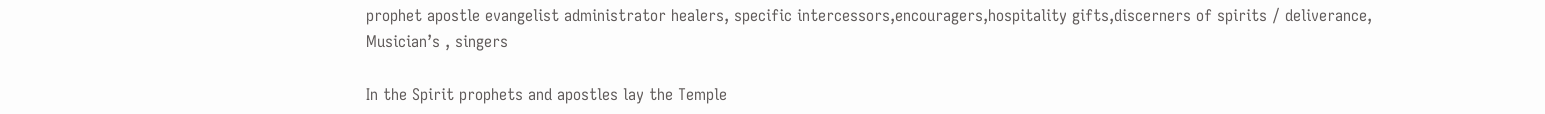prophet apostle evangelist administrator healers, specific intercessors,encouragers,hospitality gifts,discerners of spirits / deliverance,
Musician’s , singers

In the Spirit prophets and apostles lay the Temple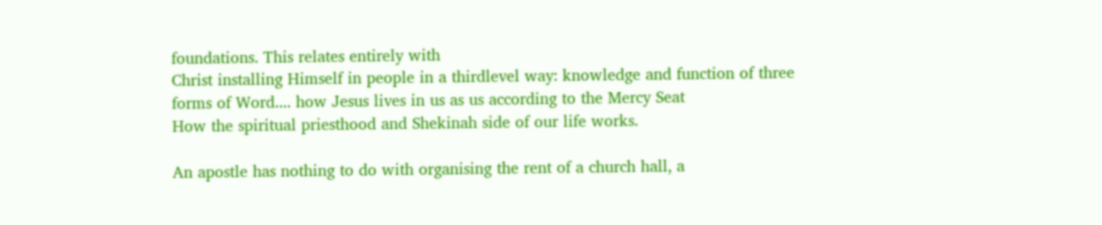foundations. This relates entirely with
Christ installing Himself in people in a thirdlevel way: knowledge and function of three forms of Word.... how Jesus lives in us as us according to the Mercy Seat
How the spiritual priesthood and Shekinah side of our life works.

An apostle has nothing to do with organising the rent of a church hall, a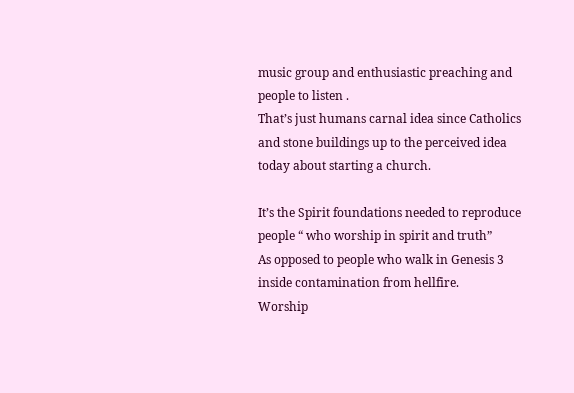music group and enthusiastic preaching and people to listen .
That’s just humans carnal idea since Catholics and stone buildings up to the perceived idea today about starting a church.

It’s the Spirit foundations needed to reproduce people “ who worship in spirit and truth”
As opposed to people who walk in Genesis 3 inside contamination from hellfire.
Worship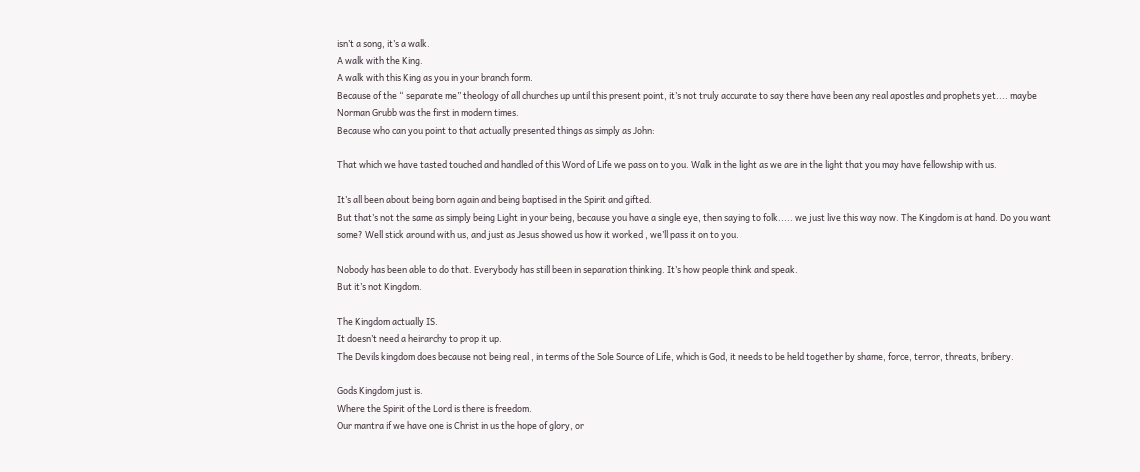isn’t a song, it’s a walk.
A walk with the King.
A walk with this King as you in your branch form.
Because of the “ separate me” theology of all churches up until this present point, it’s not truly accurate to say there have been any real apostles and prophets yet.... maybe Norman Grubb was the first in modern times.
Because who can you point to that actually presented things as simply as John:

That which we have tasted touched and handled of this Word of Life we pass on to you. Walk in the light as we are in the light that you may have fellowship with us.

It’s all been about being born again and being baptised in the Spirit and gifted.
But that’s not the same as simply being Light in your being, because you have a single eye, then saying to folk..... we just live this way now. The Kingdom is at hand. Do you want some? Well stick around with us, and just as Jesus showed us how it worked , we’ll pass it on to you.

Nobody has been able to do that. Everybody has still been in separation thinking. It’s how people think and speak.
But it’s not Kingdom.

The Kingdom actually IS.
It doesn’t need a heirarchy to prop it up.
The Devils kingdom does because not being real , in terms of the Sole Source of Life, which is God, it needs to be held together by shame, force, terror, threats, bribery.

Gods Kingdom just is.
Where the Spirit of the Lord is there is freedom.
Our mantra if we have one is Christ in us the hope of glory, or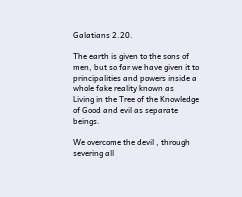Galatians 2.20.

The earth is given to the sons of men, but so far we have given it to principalities and powers inside a whole fake reality known as
Living in the Tree of the Knowledge of Good and evil as separate beings.

We overcome the devil , through severing all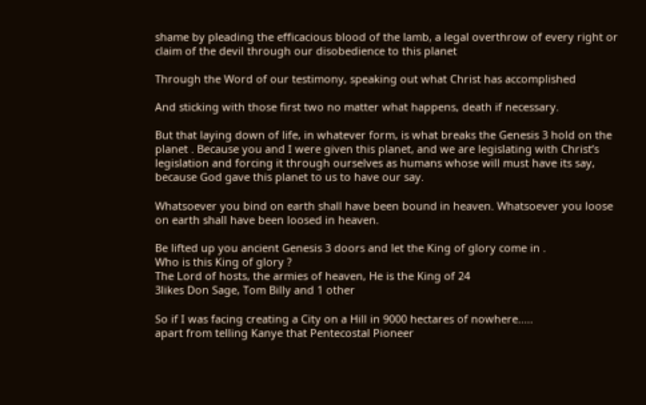shame by pleading the efficacious blood of the lamb, a legal overthrow of every right or claim of the devil through our disobedience to this planet

Through the Word of our testimony, speaking out what Christ has accomplished

And sticking with those first two no matter what happens, death if necessary.

But that laying down of life, in whatever form, is what breaks the Genesis 3 hold on the planet . Because you and I were given this planet, and we are legislating with Christ’s legislation and forcing it through ourselves as humans whose will must have its say, because God gave this planet to us to have our say.

Whatsoever you bind on earth shall have been bound in heaven. Whatsoever you loose on earth shall have been loosed in heaven.

Be lifted up you ancient Genesis 3 doors and let the King of glory come in .
Who is this King of glory ?
The Lord of hosts, the armies of heaven, He is the King of 24
3likes Don Sage, Tom Billy and 1 other

So if I was facing creating a City on a Hill in 9000 hectares of nowhere.....
apart from telling Kanye that Pentecostal Pioneer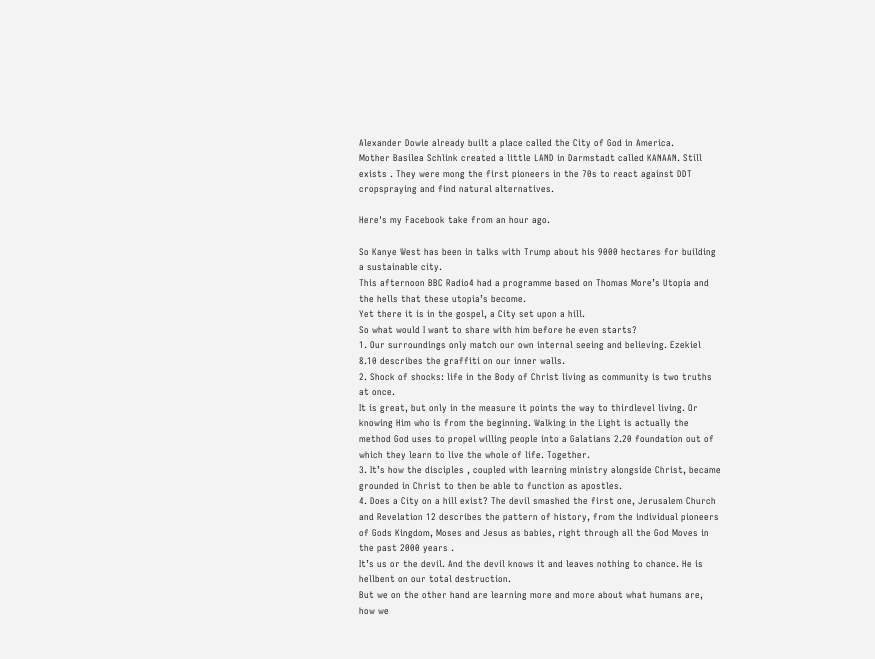Alexander Dowie already built a place called the City of God in America.
Mother Basilea Schlink created a little LAND in Darmstadt called KANAAN. Still exists . They were mong the first pioneers in the 70s to react against DDT cropspraying and find natural alternatives.

Here's my Facebook take from an hour ago.

So Kanye West has been in talks with Trump about his 9000 hectares for building a sustainable city.
This afternoon BBC Radio4 had a programme based on Thomas More’s Utopia and the hells that these utopia’s become.
Yet there it is in the gospel, a City set upon a hill.
So what would I want to share with him before he even starts?
1. Our surroundings only match our own internal seeing and believing. Ezekiel 8.10 describes the graffiti on our inner walls.
2. Shock of shocks: life in the Body of Christ living as community is two truths at once.
It is great, but only in the measure it points the way to thirdlevel living. Or knowing Him who is from the beginning. Walking in the Light is actually the method God uses to propel willing people into a Galatians 2.20 foundation out of which they learn to live the whole of life. Together.
3. It’s how the disciples , coupled with learning ministry alongside Christ, became grounded in Christ to then be able to function as apostles.
4. Does a City on a hill exist? The devil smashed the first one, Jerusalem Church and Revelation 12 describes the pattern of history, from the individual pioneers of Gods Kingdom, Moses and Jesus as babies, right through all the God Moves in the past 2000 years .
It’s us or the devil. And the devil knows it and leaves nothing to chance. He is hellbent on our total destruction.
But we on the other hand are learning more and more about what humans are, how we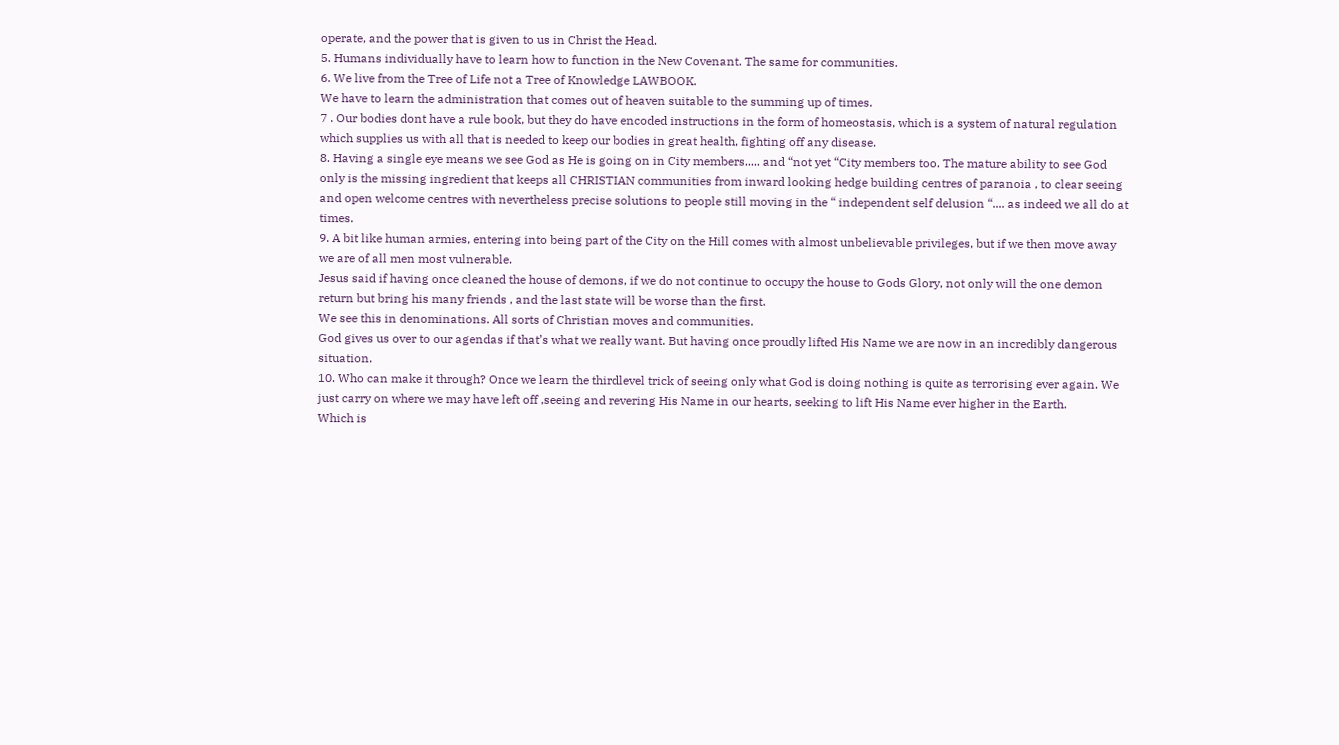operate, and the power that is given to us in Christ the Head.
5. Humans individually have to learn how to function in the New Covenant. The same for communities.
6. We live from the Tree of Life not a Tree of Knowledge LAWBOOK.
We have to learn the administration that comes out of heaven suitable to the summing up of times.
7 . Our bodies dont have a rule book, but they do have encoded instructions in the form of homeostasis, which is a system of natural regulation which supplies us with all that is needed to keep our bodies in great health, fighting off any disease.
8. Having a single eye means we see God as He is going on in City members..... and “not yet “City members too. The mature ability to see God only is the missing ingredient that keeps all CHRISTIAN communities from inward looking hedge building centres of paranoia , to clear seeing and open welcome centres with nevertheless precise solutions to people still moving in the “ independent self delusion “.... as indeed we all do at times.
9. A bit like human armies, entering into being part of the City on the Hill comes with almost unbelievable privileges, but if we then move away we are of all men most vulnerable.
Jesus said if having once cleaned the house of demons, if we do not continue to occupy the house to Gods Glory, not only will the one demon return but bring his many friends , and the last state will be worse than the first.
We see this in denominations. All sorts of Christian moves and communities.
God gives us over to our agendas if that’s what we really want. But having once proudly lifted His Name we are now in an incredibly dangerous situation.
10. Who can make it through? Once we learn the thirdlevel trick of seeing only what God is doing nothing is quite as terrorising ever again. We just carry on where we may have left off ,seeing and revering His Name in our hearts, seeking to lift His Name ever higher in the Earth.
Which is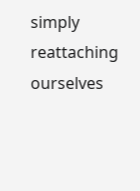simply reattaching ourselves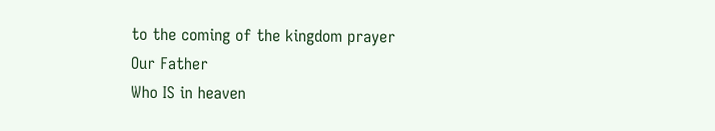to the coming of the kingdom prayer
Our Father
Who IS in heaven